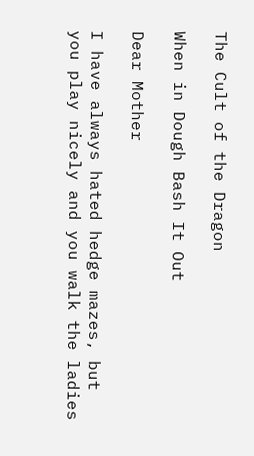The Cult of the Dragon

When in Dough Bash It Out

Dear Mother

I have always hated hedge mazes, but you play nicely and you walk the ladies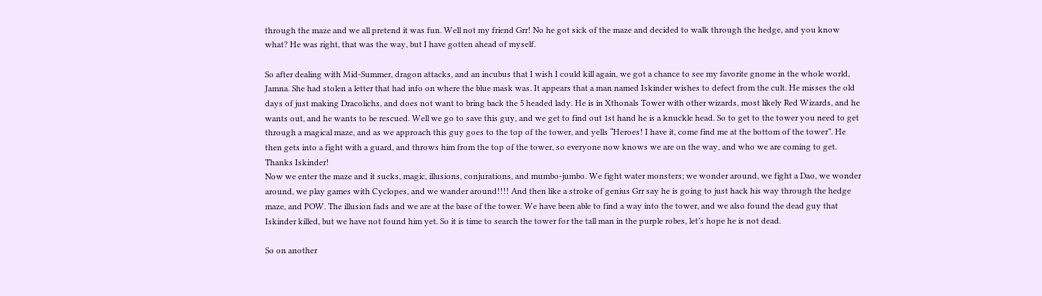through the maze and we all pretend it was fun. Well not my friend Grr! No he got sick of the maze and decided to walk through the hedge, and you know what? He was right, that was the way, but I have gotten ahead of myself.

So after dealing with Mid-Summer, dragon attacks, and an incubus that I wish I could kill again, we got a chance to see my favorite gnome in the whole world, Jamna. She had stolen a letter that had info on where the blue mask was. It appears that a man named Iskinder wishes to defect from the cult. He misses the old days of just making Dracolichs, and does not want to bring back the 5 headed lady. He is in Xthonals Tower with other wizards, most likely Red Wizards, and he wants out, and he wants to be rescued. Well we go to save this guy, and we get to find out 1st hand he is a knuckle head. So to get to the tower you need to get through a magical maze, and as we approach this guy goes to the top of the tower, and yells “Heroes! I have it, come find me at the bottom of the tower”. He then gets into a fight with a guard, and throws him from the top of the tower, so everyone now knows we are on the way, and who we are coming to get. Thanks Iskinder!
Now we enter the maze and it sucks, magic, illusions, conjurations, and mumbo-jumbo. We fight water monsters; we wonder around, we fight a Dao, we wonder around, we play games with Cyclopes, and we wander around!!!! And then like a stroke of genius Grr say he is going to just hack his way through the hedge maze, and POW. The illusion fads and we are at the base of the tower. We have been able to find a way into the tower, and we also found the dead guy that Iskinder killed, but we have not found him yet. So it is time to search the tower for the tall man in the purple robes, let’s hope he is not dead.

So on another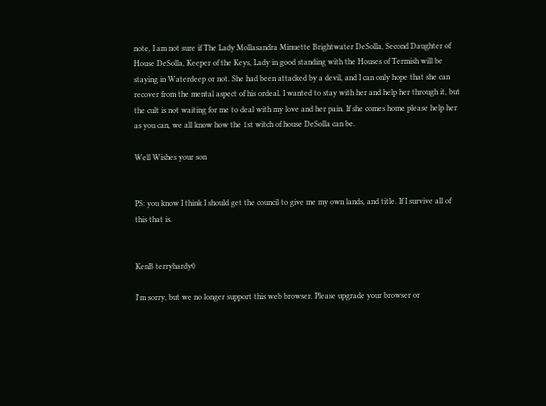note, I am not sure if The Lady Mollasandra Minuette Brightwater DeSolla, Second Daughter of House DeSolla, Keeper of the Keys, Lady in good standing with the Houses of Termish will be staying in Waterdeep or not. She had been attacked by a devil, and I can only hope that she can recover from the mental aspect of his ordeal. I wanted to stay with her and help her through it, but the cult is not waiting for me to deal with my love and her pain. If she comes home please help her as you can, we all know how the 1st witch of house DeSolla can be.

Well Wishes your son


PS: you know I think I should get the council to give me my own lands, and title. If I survive all of this that is.


KenB terryhardy0

I'm sorry, but we no longer support this web browser. Please upgrade your browser or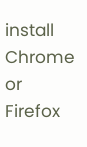install Chrome or Firefox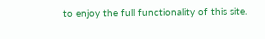to enjoy the full functionality of this site.